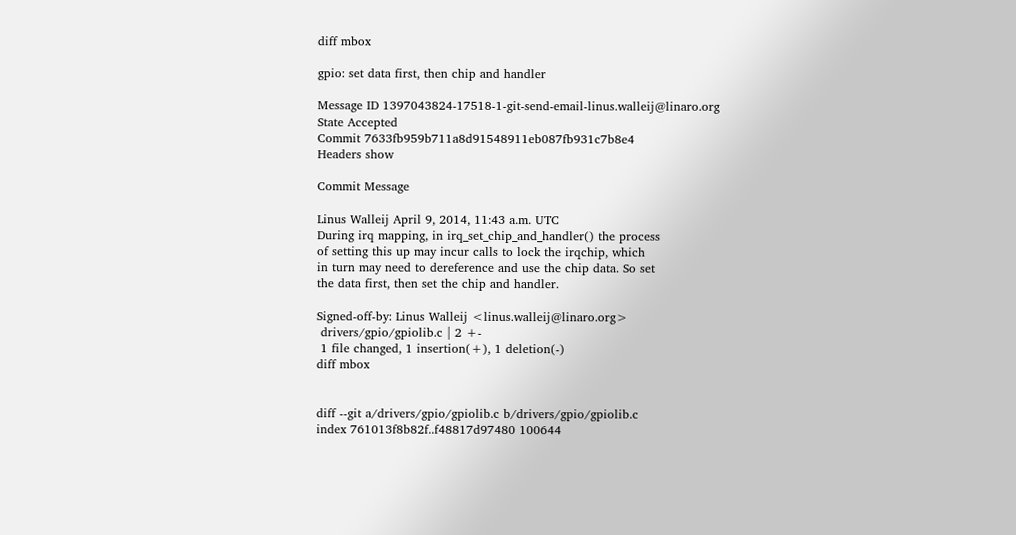diff mbox

gpio: set data first, then chip and handler

Message ID 1397043824-17518-1-git-send-email-linus.walleij@linaro.org
State Accepted
Commit 7633fb959b711a8d91548911eb087fb931c7b8e4
Headers show

Commit Message

Linus Walleij April 9, 2014, 11:43 a.m. UTC
During irq mapping, in irq_set_chip_and_handler() the process
of setting this up may incur calls to lock the irqchip, which
in turn may need to dereference and use the chip data. So set
the data first, then set the chip and handler.

Signed-off-by: Linus Walleij <linus.walleij@linaro.org>
 drivers/gpio/gpiolib.c | 2 +-
 1 file changed, 1 insertion(+), 1 deletion(-)
diff mbox


diff --git a/drivers/gpio/gpiolib.c b/drivers/gpio/gpiolib.c
index 761013f8b82f..f48817d97480 100644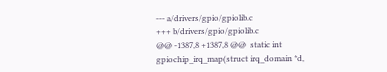--- a/drivers/gpio/gpiolib.c
+++ b/drivers/gpio/gpiolib.c
@@ -1387,8 +1387,8 @@  static int gpiochip_irq_map(struct irq_domain *d,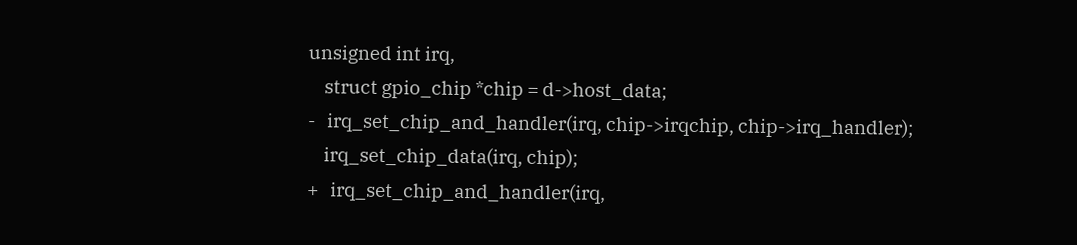unsigned int irq,
    struct gpio_chip *chip = d->host_data;
-   irq_set_chip_and_handler(irq, chip->irqchip, chip->irq_handler);
    irq_set_chip_data(irq, chip);
+   irq_set_chip_and_handler(irq,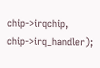chip->irqchip, chip->irq_handler);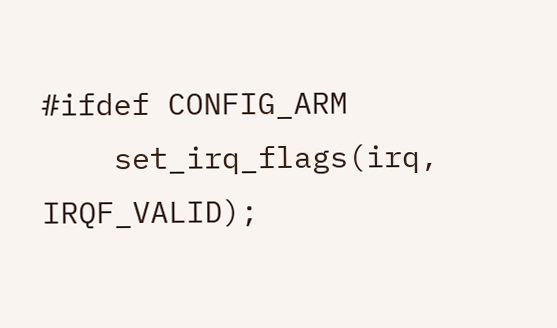#ifdef CONFIG_ARM
    set_irq_flags(irq, IRQF_VALID);